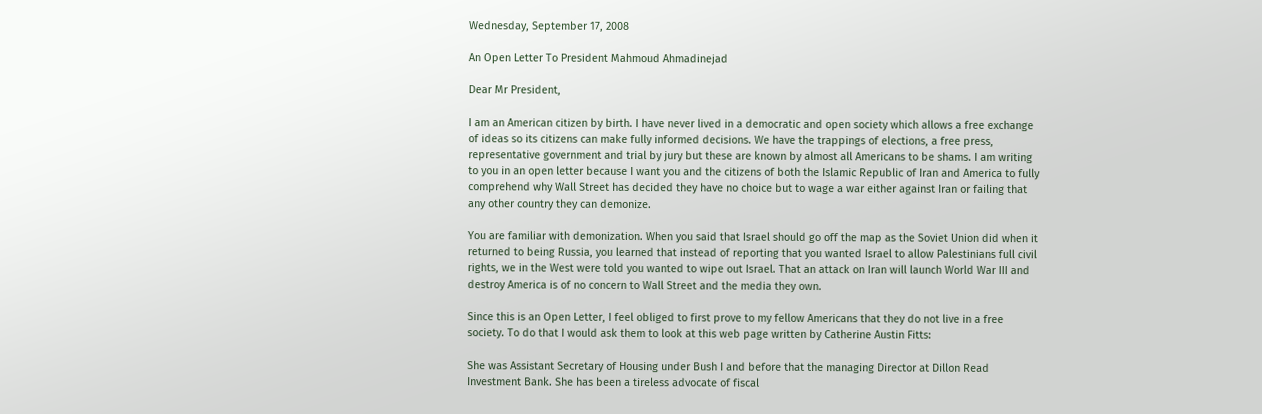Wednesday, September 17, 2008

An Open Letter To President Mahmoud Ahmadinejad

Dear Mr President,

I am an American citizen by birth. I have never lived in a democratic and open society which allows a free exchange of ideas so its citizens can make fully informed decisions. We have the trappings of elections, a free press, representative government and trial by jury but these are known by almost all Americans to be shams. I am writing to you in an open letter because I want you and the citizens of both the Islamic Republic of Iran and America to fully comprehend why Wall Street has decided they have no choice but to wage a war either against Iran or failing that any other country they can demonize.

You are familiar with demonization. When you said that Israel should go off the map as the Soviet Union did when it returned to being Russia, you learned that instead of reporting that you wanted Israel to allow Palestinians full civil rights, we in the West were told you wanted to wipe out Israel. That an attack on Iran will launch World War III and destroy America is of no concern to Wall Street and the media they own.

Since this is an Open Letter, I feel obliged to first prove to my fellow Americans that they do not live in a free society. To do that I would ask them to look at this web page written by Catherine Austin Fitts:

She was Assistant Secretary of Housing under Bush I and before that the managing Director at Dillon Read Investment Bank. She has been a tireless advocate of fiscal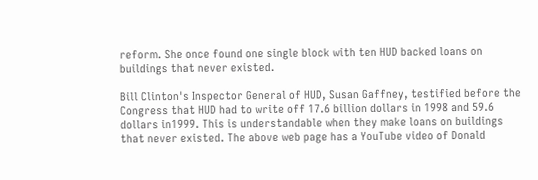reform. She once found one single block with ten HUD backed loans on buildings that never existed.

Bill Clinton's Inspector General of HUD, Susan Gaffney, testified before the Congress that HUD had to write off 17.6 billion dollars in 1998 and 59.6 dollars in1999. This is understandable when they make loans on buildings that never existed. The above web page has a YouTube video of Donald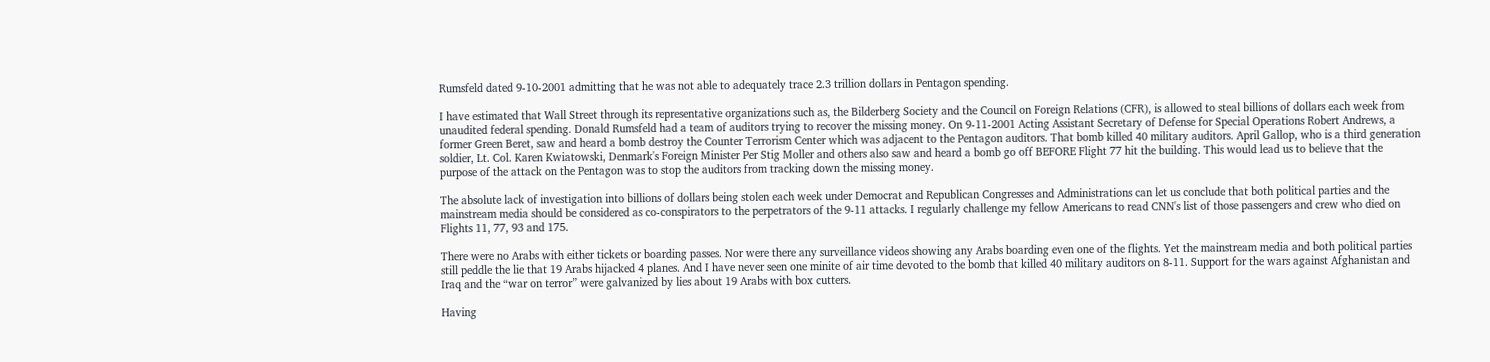Rumsfeld dated 9-10-2001 admitting that he was not able to adequately trace 2.3 trillion dollars in Pentagon spending.

I have estimated that Wall Street through its representative organizations such as, the Bilderberg Society and the Council on Foreign Relations (CFR), is allowed to steal billions of dollars each week from unaudited federal spending. Donald Rumsfeld had a team of auditors trying to recover the missing money. On 9-11-2001 Acting Assistant Secretary of Defense for Special Operations Robert Andrews, a former Green Beret, saw and heard a bomb destroy the Counter Terrorism Center which was adjacent to the Pentagon auditors. That bomb killed 40 military auditors. April Gallop, who is a third generation soldier, Lt. Col. Karen Kwiatowski, Denmark's Foreign Minister Per Stig Moller and others also saw and heard a bomb go off BEFORE Flight 77 hit the building. This would lead us to believe that the purpose of the attack on the Pentagon was to stop the auditors from tracking down the missing money.

The absolute lack of investigation into billions of dollars being stolen each week under Democrat and Republican Congresses and Administrations can let us conclude that both political parties and the mainstream media should be considered as co-conspirators to the perpetrators of the 9-11 attacks. I regularly challenge my fellow Americans to read CNN's list of those passengers and crew who died on Flights 11, 77, 93 and 175.

There were no Arabs with either tickets or boarding passes. Nor were there any surveillance videos showing any Arabs boarding even one of the flights. Yet the mainstream media and both political parties still peddle the lie that 19 Arabs hijacked 4 planes. And I have never seen one minite of air time devoted to the bomb that killed 40 military auditors on 8-11. Support for the wars against Afghanistan and Iraq and the “war on terror” were galvanized by lies about 19 Arabs with box cutters.

Having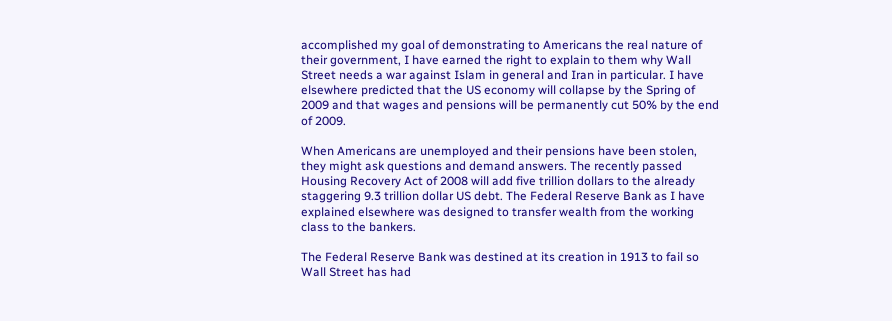accomplished my goal of demonstrating to Americans the real nature of their government, I have earned the right to explain to them why Wall Street needs a war against Islam in general and Iran in particular. I have elsewhere predicted that the US economy will collapse by the Spring of 2009 and that wages and pensions will be permanently cut 50% by the end of 2009.

When Americans are unemployed and their pensions have been stolen, they might ask questions and demand answers. The recently passed Housing Recovery Act of 2008 will add five trillion dollars to the already staggering 9.3 trillion dollar US debt. The Federal Reserve Bank as I have explained elsewhere was designed to transfer wealth from the working class to the bankers.

The Federal Reserve Bank was destined at its creation in 1913 to fail so Wall Street has had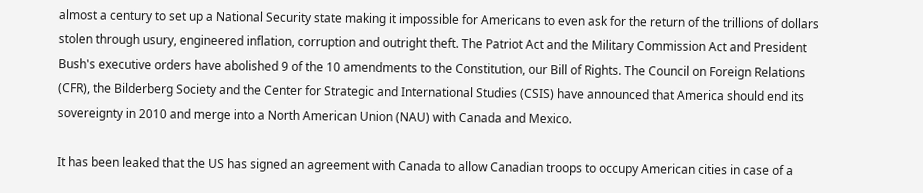almost a century to set up a National Security state making it impossible for Americans to even ask for the return of the trillions of dollars stolen through usury, engineered inflation, corruption and outright theft. The Patriot Act and the Military Commission Act and President Bush's executive orders have abolished 9 of the 10 amendments to the Constitution, our Bill of Rights. The Council on Foreign Relations (CFR), the Bilderberg Society and the Center for Strategic and International Studies (CSIS) have announced that America should end its sovereignty in 2010 and merge into a North American Union (NAU) with Canada and Mexico.

It has been leaked that the US has signed an agreement with Canada to allow Canadian troops to occupy American cities in case of a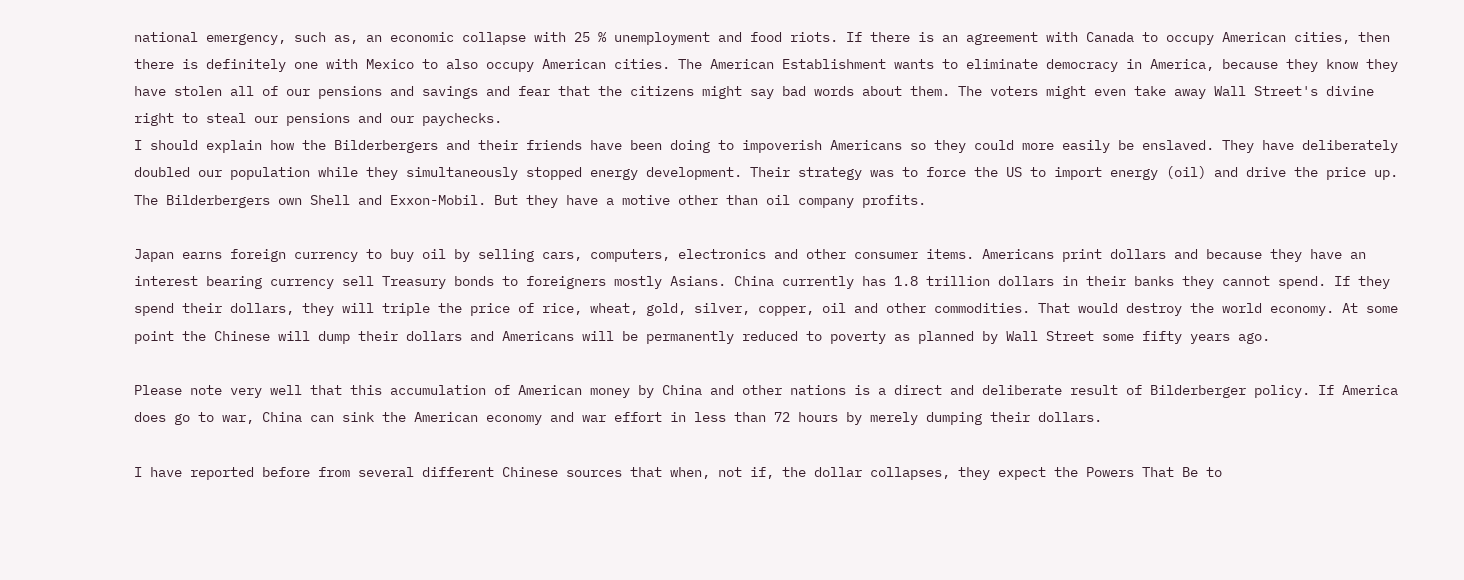national emergency, such as, an economic collapse with 25 % unemployment and food riots. If there is an agreement with Canada to occupy American cities, then there is definitely one with Mexico to also occupy American cities. The American Establishment wants to eliminate democracy in America, because they know they have stolen all of our pensions and savings and fear that the citizens might say bad words about them. The voters might even take away Wall Street's divine right to steal our pensions and our paychecks.
I should explain how the Bilderbergers and their friends have been doing to impoverish Americans so they could more easily be enslaved. They have deliberately doubled our population while they simultaneously stopped energy development. Their strategy was to force the US to import energy (oil) and drive the price up. The Bilderbergers own Shell and Exxon-Mobil. But they have a motive other than oil company profits.

Japan earns foreign currency to buy oil by selling cars, computers, electronics and other consumer items. Americans print dollars and because they have an interest bearing currency sell Treasury bonds to foreigners mostly Asians. China currently has 1.8 trillion dollars in their banks they cannot spend. If they spend their dollars, they will triple the price of rice, wheat, gold, silver, copper, oil and other commodities. That would destroy the world economy. At some point the Chinese will dump their dollars and Americans will be permanently reduced to poverty as planned by Wall Street some fifty years ago.

Please note very well that this accumulation of American money by China and other nations is a direct and deliberate result of Bilderberger policy. If America does go to war, China can sink the American economy and war effort in less than 72 hours by merely dumping their dollars.

I have reported before from several different Chinese sources that when, not if, the dollar collapses, they expect the Powers That Be to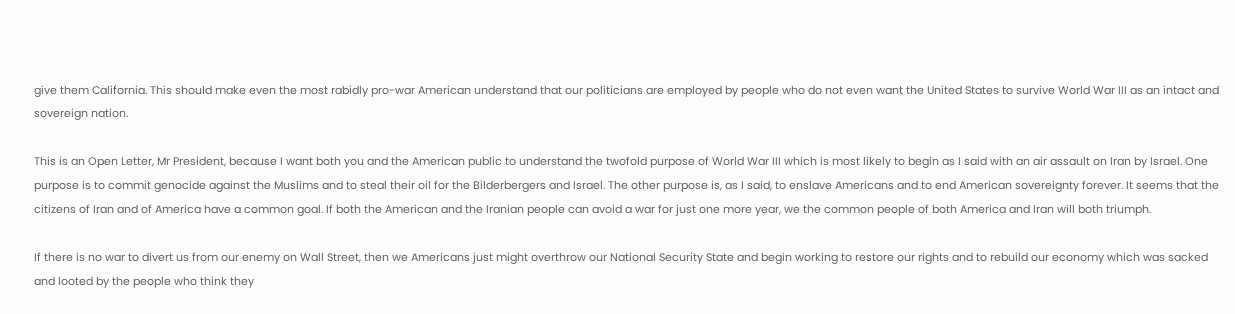give them California. This should make even the most rabidly pro-war American understand that our politicians are employed by people who do not even want the United States to survive World War III as an intact and sovereign nation.

This is an Open Letter, Mr President, because I want both you and the American public to understand the twofold purpose of World War III which is most likely to begin as I said with an air assault on Iran by Israel. One purpose is to commit genocide against the Muslims and to steal their oil for the Bilderbergers and Israel. The other purpose is, as I said, to enslave Americans and to end American sovereignty forever. It seems that the citizens of Iran and of America have a common goal. If both the American and the Iranian people can avoid a war for just one more year, we the common people of both America and Iran will both triumph.

If there is no war to divert us from our enemy on Wall Street, then we Americans just might overthrow our National Security State and begin working to restore our rights and to rebuild our economy which was sacked and looted by the people who think they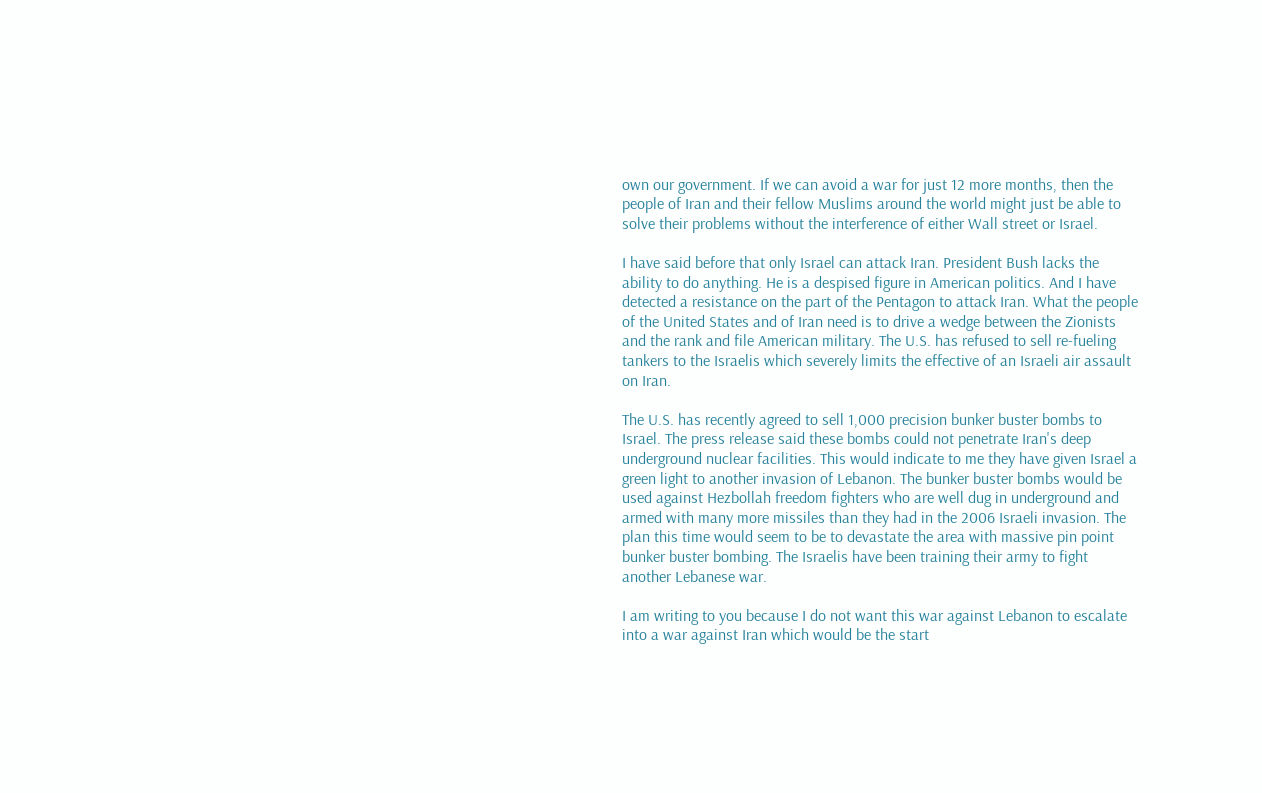own our government. If we can avoid a war for just 12 more months, then the people of Iran and their fellow Muslims around the world might just be able to solve their problems without the interference of either Wall street or Israel.

I have said before that only Israel can attack Iran. President Bush lacks the ability to do anything. He is a despised figure in American politics. And I have detected a resistance on the part of the Pentagon to attack Iran. What the people of the United States and of Iran need is to drive a wedge between the Zionists and the rank and file American military. The U.S. has refused to sell re-fueling tankers to the Israelis which severely limits the effective of an Israeli air assault on Iran.

The U.S. has recently agreed to sell 1,000 precision bunker buster bombs to Israel. The press release said these bombs could not penetrate Iran's deep underground nuclear facilities. This would indicate to me they have given Israel a green light to another invasion of Lebanon. The bunker buster bombs would be used against Hezbollah freedom fighters who are well dug in underground and armed with many more missiles than they had in the 2006 Israeli invasion. The plan this time would seem to be to devastate the area with massive pin point bunker buster bombing. The Israelis have been training their army to fight another Lebanese war.

I am writing to you because I do not want this war against Lebanon to escalate into a war against Iran which would be the start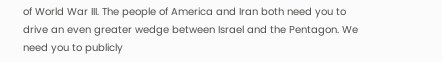of World War III. The people of America and Iran both need you to drive an even greater wedge between Israel and the Pentagon. We need you to publicly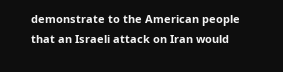demonstrate to the American people that an Israeli attack on Iran would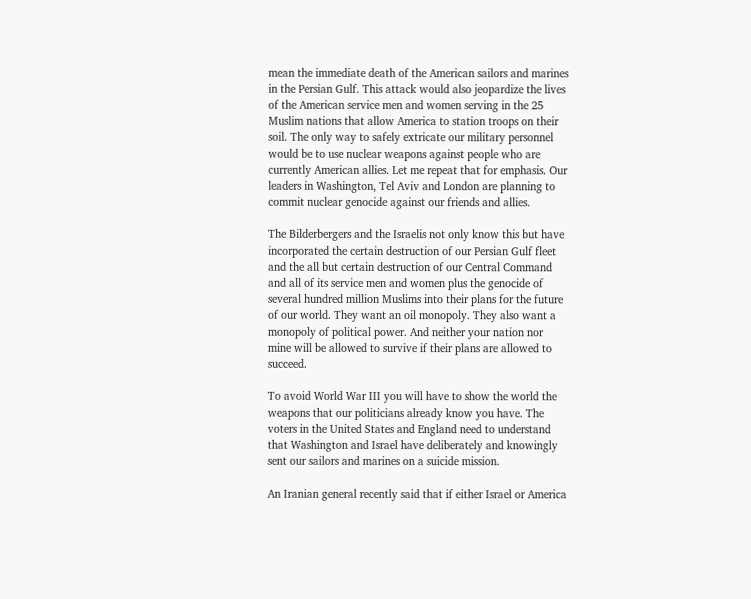mean the immediate death of the American sailors and marines in the Persian Gulf. This attack would also jeopardize the lives of the American service men and women serving in the 25 Muslim nations that allow America to station troops on their soil. The only way to safely extricate our military personnel would be to use nuclear weapons against people who are currently American allies. Let me repeat that for emphasis. Our leaders in Washington, Tel Aviv and London are planning to commit nuclear genocide against our friends and allies.

The Bilderbergers and the Israelis not only know this but have incorporated the certain destruction of our Persian Gulf fleet and the all but certain destruction of our Central Command and all of its service men and women plus the genocide of several hundred million Muslims into their plans for the future of our world. They want an oil monopoly. They also want a monopoly of political power. And neither your nation nor mine will be allowed to survive if their plans are allowed to succeed.

To avoid World War III you will have to show the world the weapons that our politicians already know you have. The voters in the United States and England need to understand that Washington and Israel have deliberately and knowingly sent our sailors and marines on a suicide mission.

An Iranian general recently said that if either Israel or America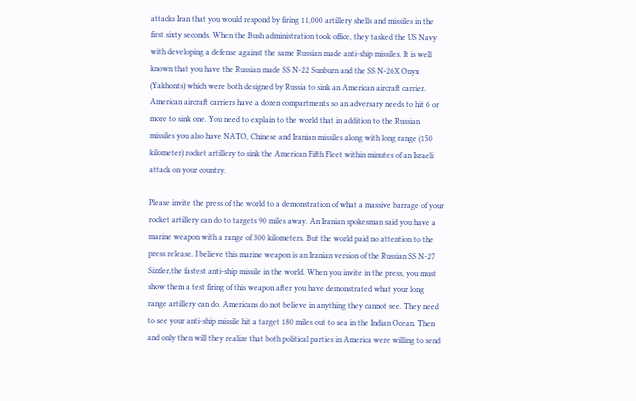attacks Iran that you would respond by firing 11,000 artillery shells and missiles in the first sixty seconds. When the Bush administration took office, they tasked the US Navy with developing a defense against the same Russian made anti-ship missiles. It is well known that you have the Russian made SS N-22 Sunburn and the SS N-26X Onyx (Yakhonts) which were both designed by Russia to sink an American aircraft carrier. American aircraft carriers have a dozen compartments so an adversary needs to hit 6 or more to sink one. You need to explain to the world that in addition to the Russian missiles you also have NATO, Chinese and Iranian missiles along with long range (150 kilometer) rocket artillery to sink the American Fifth Fleet within minutes of an Israeli attack on your country.

Please invite the press of the world to a demonstration of what a massive barrage of your rocket artillery can do to targets 90 miles away. An Iranian spokesman said you have a marine weapon with a range of 300 kilometers. But the world paid no attention to the press release. I believe this marine weapon is an Iranian version of the Russian SS N-27 Sizzler,the fastest anti-ship missile in the world. When you invite in the press, you must show them a test firing of this weapon after you have demonstrated what your long range artillery can do. Americans do not believe in anything they cannot see. They need to see your anti-ship missile hit a target 180 miles out to sea in the Indian Ocean. Then and only then will they realize that both political parties in America were willing to send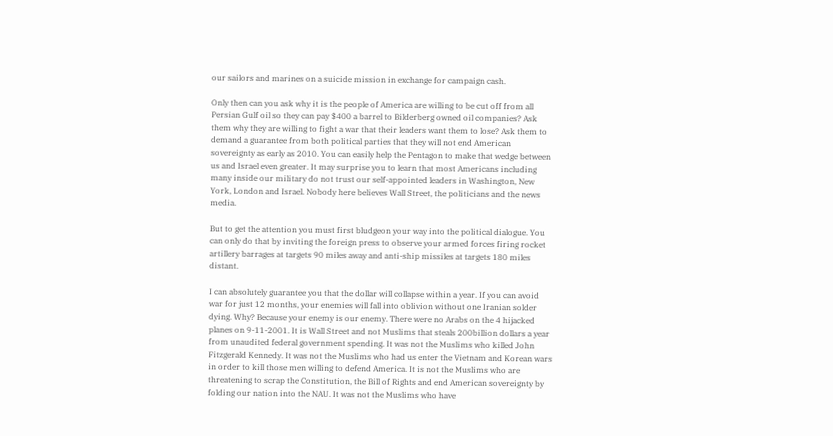our sailors and marines on a suicide mission in exchange for campaign cash.

Only then can you ask why it is the people of America are willing to be cut off from all Persian Gulf oil so they can pay $400 a barrel to Bilderberg owned oil companies? Ask them why they are willing to fight a war that their leaders want them to lose? Ask them to demand a guarantee from both political parties that they will not end American sovereignty as early as 2010. You can easily help the Pentagon to make that wedge between us and Israel even greater. It may surprise you to learn that most Americans including many inside our military do not trust our self-appointed leaders in Washington, New York, London and Israel. Nobody here believes Wall Street, the politicians and the news media.

But to get the attention you must first bludgeon your way into the political dialogue. You can only do that by inviting the foreign press to observe your armed forces firing rocket artillery barrages at targets 90 miles away and anti-ship missiles at targets 180 miles distant.

I can absolutely guarantee you that the dollar will collapse within a year. If you can avoid war for just 12 months, your enemies will fall into oblivion without one Iranian solder dying. Why? Because your enemy is our enemy. There were no Arabs on the 4 hijacked planes on 9-11-2001. It is Wall Street and not Muslims that steals 200billion dollars a year from unaudited federal government spending. It was not the Muslims who killed John Fitzgerald Kennedy. It was not the Muslims who had us enter the Vietnam and Korean wars in order to kill those men willing to defend America. It is not the Muslims who are threatening to scrap the Constitution, the Bill of Rights and end American sovereignty by folding our nation into the NAU. It was not the Muslims who have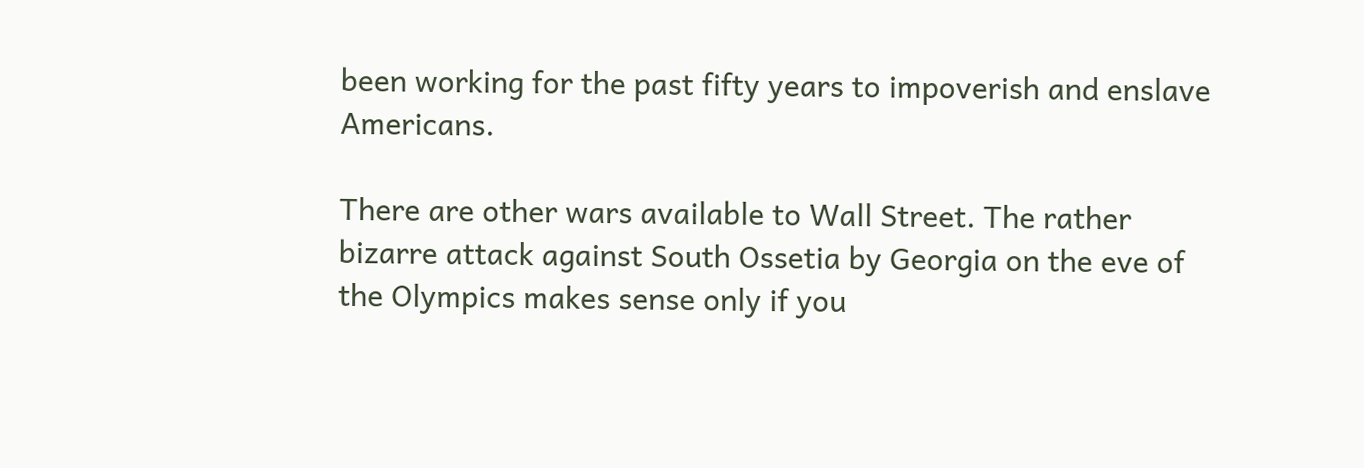been working for the past fifty years to impoverish and enslave Americans.

There are other wars available to Wall Street. The rather bizarre attack against South Ossetia by Georgia on the eve of the Olympics makes sense only if you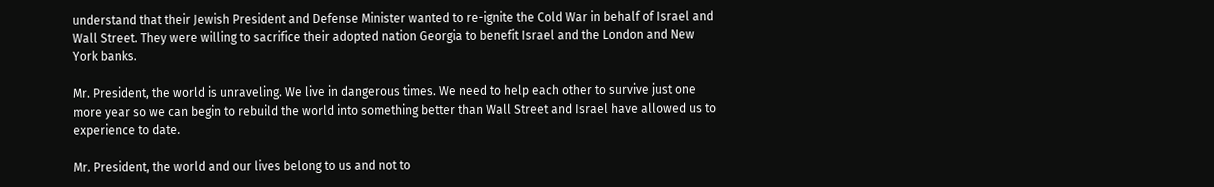understand that their Jewish President and Defense Minister wanted to re-ignite the Cold War in behalf of Israel and Wall Street. They were willing to sacrifice their adopted nation Georgia to benefit Israel and the London and New York banks.

Mr. President, the world is unraveling. We live in dangerous times. We need to help each other to survive just one more year so we can begin to rebuild the world into something better than Wall Street and Israel have allowed us to experience to date.

Mr. President, the world and our lives belong to us and not to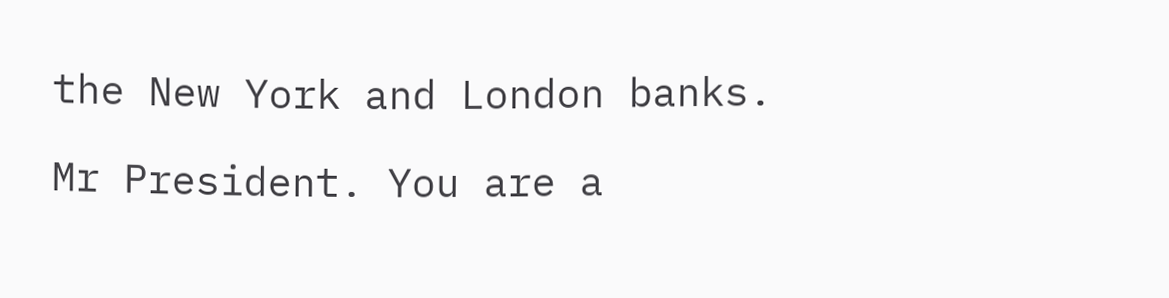the New York and London banks.

Mr President. You are a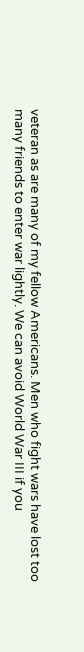veteran as are many of my fellow Americans. Men who fight wars have lost too many friends to enter war lightly. We can avoid World War III if you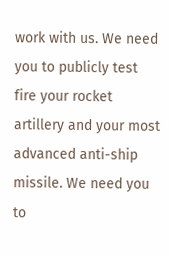work with us. We need you to publicly test fire your rocket artillery and your most advanced anti-ship missile. We need you to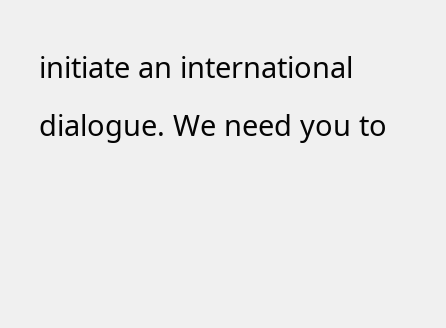initiate an international dialogue. We need you to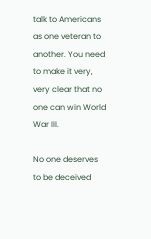talk to Americans as one veteran to another. You need to make it very, very clear that no one can win World War III.

No one deserves to be deceived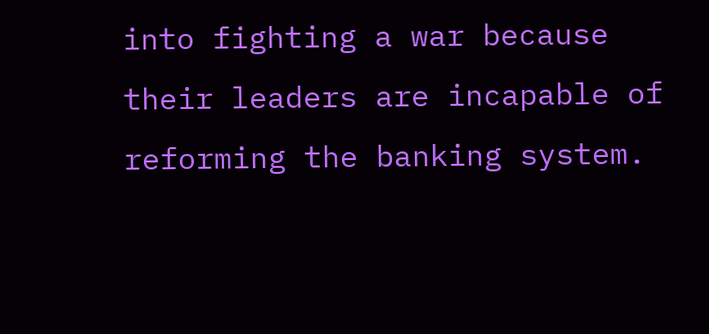into fighting a war because their leaders are incapable of reforming the banking system.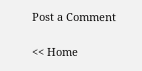Post a Comment

<< Home